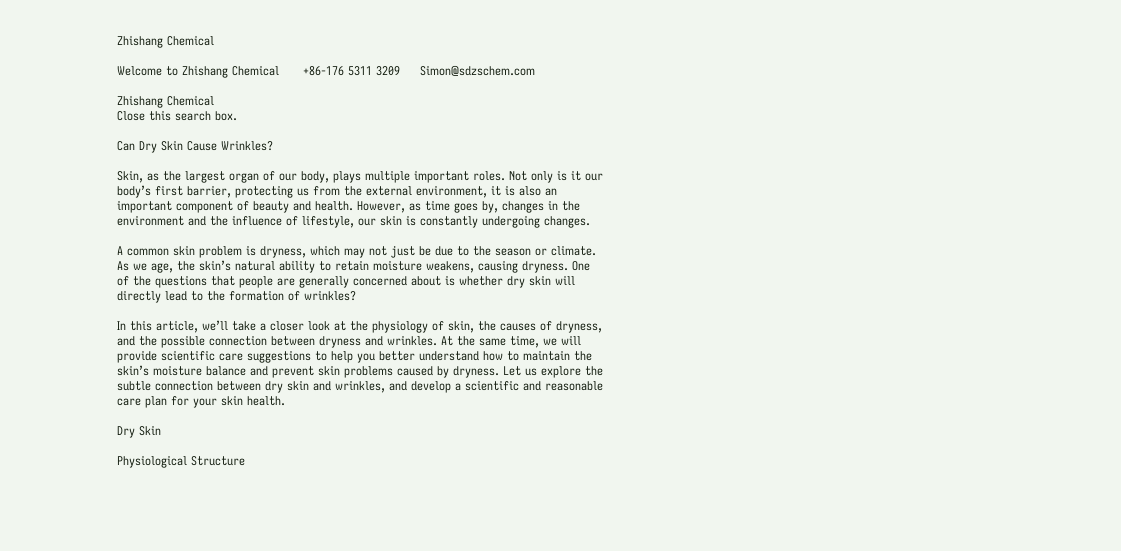Zhishang Chemical

Welcome to Zhishang Chemical      +86-176 5311 3209     Simon@sdzschem.com

Zhishang Chemical
Close this search box.

Can Dry Skin Cause Wrinkles?

Skin, as the largest organ of our body, plays multiple important roles. Not only is it our body’s first barrier, protecting us from the external environment, it is also an important component of beauty and health. However, as time goes by, changes in the environment and the influence of lifestyle, our skin is constantly undergoing changes.

A common skin problem is dryness, which may not just be due to the season or climate. As we age, the skin’s natural ability to retain moisture weakens, causing dryness. One of the questions that people are generally concerned about is whether dry skin will directly lead to the formation of wrinkles?

In this article, we’ll take a closer look at the physiology of skin, the causes of dryness, and the possible connection between dryness and wrinkles. At the same time, we will provide scientific care suggestions to help you better understand how to maintain the skin’s moisture balance and prevent skin problems caused by dryness. Let us explore the subtle connection between dry skin and wrinkles, and develop a scientific and reasonable care plan for your skin health.

Dry Skin

Physiological Structure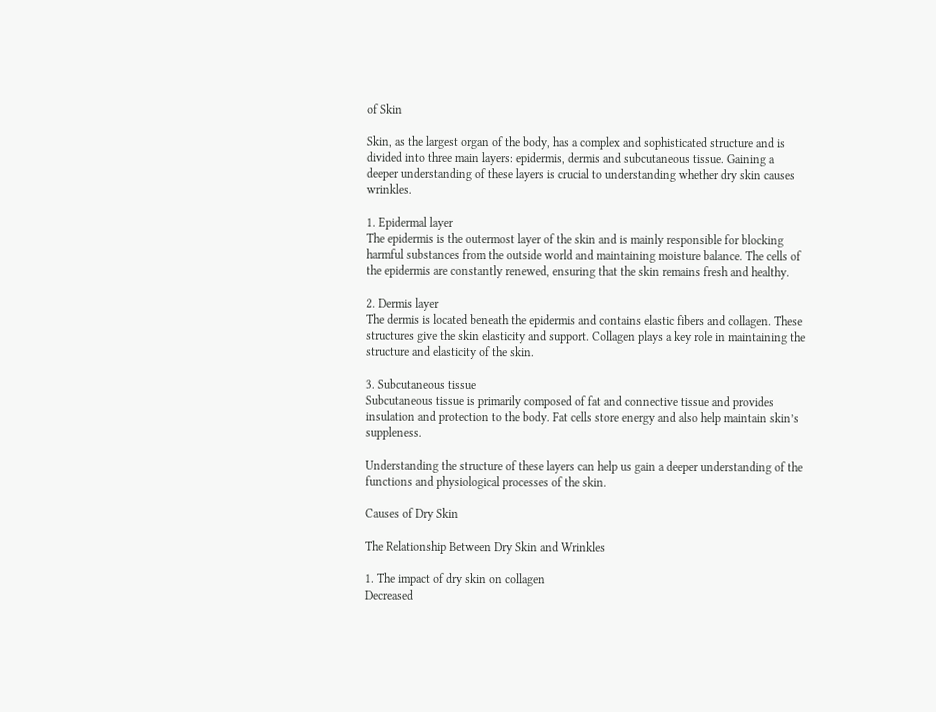of Skin

Skin, as the largest organ of the body, has a complex and sophisticated structure and is divided into three main layers: epidermis, dermis and subcutaneous tissue. Gaining a deeper understanding of these layers is crucial to understanding whether dry skin causes wrinkles.

1. Epidermal layer
The epidermis is the outermost layer of the skin and is mainly responsible for blocking harmful substances from the outside world and maintaining moisture balance. The cells of the epidermis are constantly renewed, ensuring that the skin remains fresh and healthy.

2. Dermis layer
The dermis is located beneath the epidermis and contains elastic fibers and collagen. These structures give the skin elasticity and support. Collagen plays a key role in maintaining the structure and elasticity of the skin.

3. Subcutaneous tissue
Subcutaneous tissue is primarily composed of fat and connective tissue and provides insulation and protection to the body. Fat cells store energy and also help maintain skin’s suppleness.

Understanding the structure of these layers can help us gain a deeper understanding of the functions and physiological processes of the skin.

Causes of Dry Skin

The Relationship Between Dry Skin and Wrinkles

1. The impact of dry skin on collagen
Decreased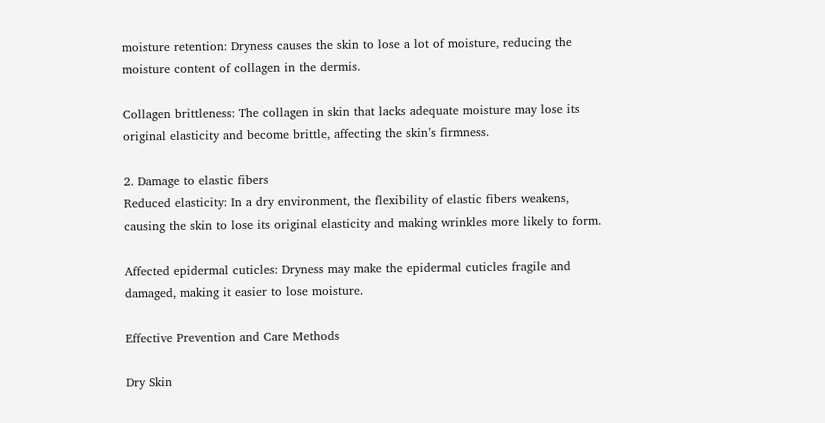moisture retention: Dryness causes the skin to lose a lot of moisture, reducing the moisture content of collagen in the dermis.

Collagen brittleness: The collagen in skin that lacks adequate moisture may lose its original elasticity and become brittle, affecting the skin’s firmness.

2. Damage to elastic fibers
Reduced elasticity: In a dry environment, the flexibility of elastic fibers weakens, causing the skin to lose its original elasticity and making wrinkles more likely to form.

Affected epidermal cuticles: Dryness may make the epidermal cuticles fragile and damaged, making it easier to lose moisture.

Effective Prevention and Care Methods

Dry Skin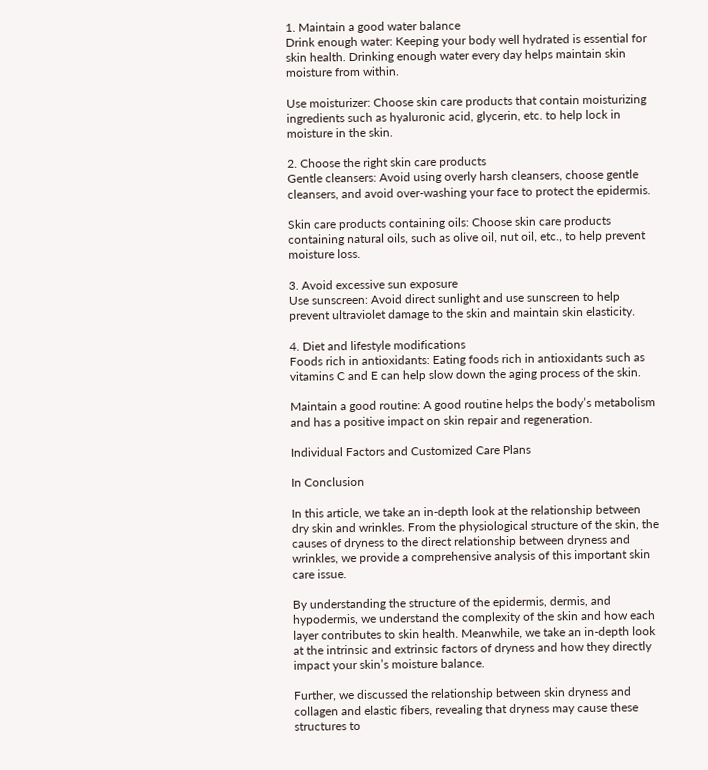1. Maintain a good water balance
Drink enough water: Keeping your body well hydrated is essential for skin health. Drinking enough water every day helps maintain skin moisture from within.

Use moisturizer: Choose skin care products that contain moisturizing ingredients such as hyaluronic acid, glycerin, etc. to help lock in moisture in the skin.

2. Choose the right skin care products
Gentle cleansers: Avoid using overly harsh cleansers, choose gentle cleansers, and avoid over-washing your face to protect the epidermis.

Skin care products containing oils: Choose skin care products containing natural oils, such as olive oil, nut oil, etc., to help prevent moisture loss.

3. Avoid excessive sun exposure
Use sunscreen: Avoid direct sunlight and use sunscreen to help prevent ultraviolet damage to the skin and maintain skin elasticity.

4. Diet and lifestyle modifications
Foods rich in antioxidants: Eating foods rich in antioxidants such as vitamins C and E can help slow down the aging process of the skin.

Maintain a good routine: A good routine helps the body’s metabolism and has a positive impact on skin repair and regeneration.

Individual Factors and Customized Care Plans

In Conclusion

In this article, we take an in-depth look at the relationship between dry skin and wrinkles. From the physiological structure of the skin, the causes of dryness to the direct relationship between dryness and wrinkles, we provide a comprehensive analysis of this important skin care issue.

By understanding the structure of the epidermis, dermis, and hypodermis, we understand the complexity of the skin and how each layer contributes to skin health. Meanwhile, we take an in-depth look at the intrinsic and extrinsic factors of dryness and how they directly impact your skin’s moisture balance.

Further, we discussed the relationship between skin dryness and collagen and elastic fibers, revealing that dryness may cause these structures to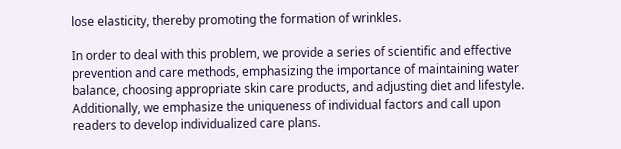lose elasticity, thereby promoting the formation of wrinkles.

In order to deal with this problem, we provide a series of scientific and effective prevention and care methods, emphasizing the importance of maintaining water balance, choosing appropriate skin care products, and adjusting diet and lifestyle. Additionally, we emphasize the uniqueness of individual factors and call upon readers to develop individualized care plans.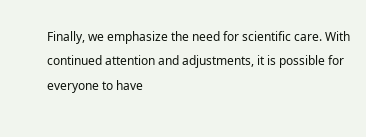Finally, we emphasize the need for scientific care. With continued attention and adjustments, it is possible for everyone to have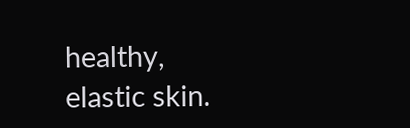healthy, elastic skin.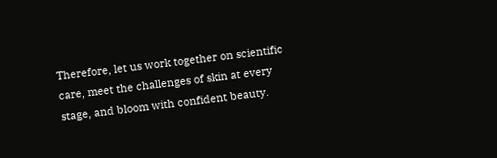Therefore, let us work together on scientific care, meet the challenges of skin at every stage, and bloom with confident beauty.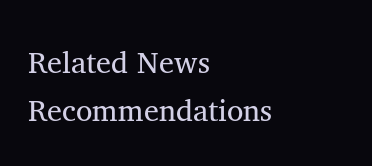Related News Recommendations